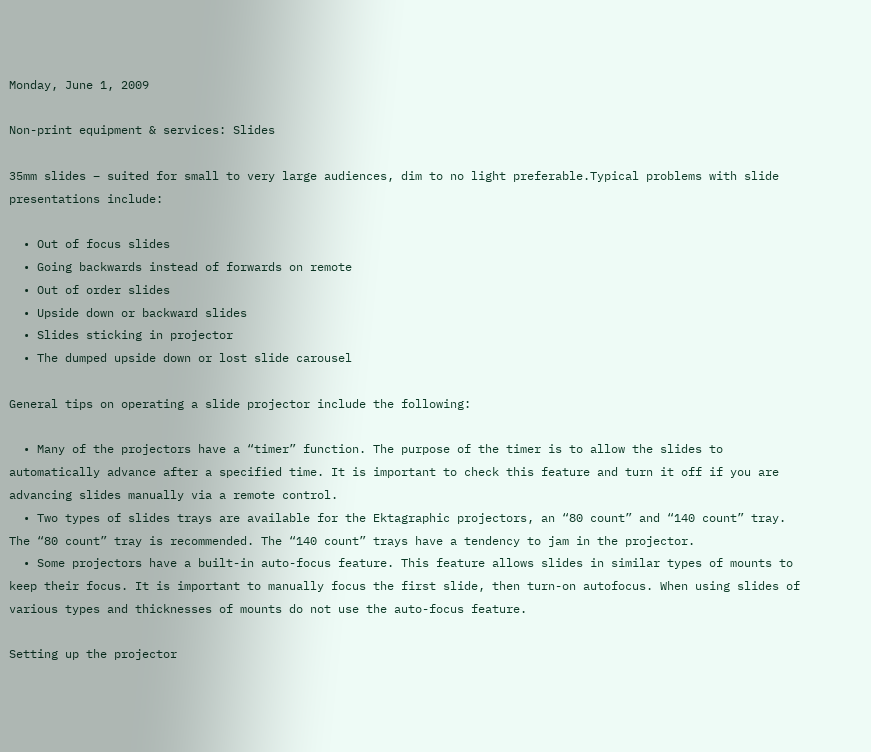Monday, June 1, 2009

Non-print equipment & services: Slides

35mm slides – suited for small to very large audiences, dim to no light preferable.Typical problems with slide presentations include:

  • Out of focus slides
  • Going backwards instead of forwards on remote
  • Out of order slides
  • Upside down or backward slides
  • Slides sticking in projector
  • The dumped upside down or lost slide carousel

General tips on operating a slide projector include the following:

  • Many of the projectors have a “timer” function. The purpose of the timer is to allow the slides to automatically advance after a specified time. It is important to check this feature and turn it off if you are advancing slides manually via a remote control.
  • Two types of slides trays are available for the Ektagraphic projectors, an “80 count” and “140 count” tray. The “80 count” tray is recommended. The “140 count” trays have a tendency to jam in the projector.
  • Some projectors have a built-in auto-focus feature. This feature allows slides in similar types of mounts to keep their focus. It is important to manually focus the first slide, then turn-on autofocus. When using slides of various types and thicknesses of mounts do not use the auto-focus feature.

Setting up the projector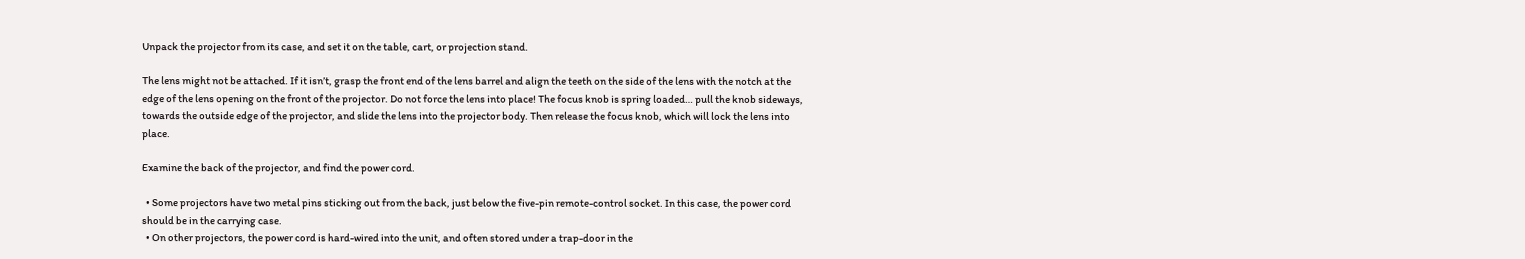Unpack the projector from its case, and set it on the table, cart, or projection stand.

The lens might not be attached. If it isn’t, grasp the front end of the lens barrel and align the teeth on the side of the lens with the notch at the edge of the lens opening on the front of the projector. Do not force the lens into place! The focus knob is spring loaded… pull the knob sideways, towards the outside edge of the projector, and slide the lens into the projector body. Then release the focus knob, which will lock the lens into place.

Examine the back of the projector, and find the power cord.

  • Some projectors have two metal pins sticking out from the back, just below the five-pin remote-control socket. In this case, the power cord should be in the carrying case.
  • On other projectors, the power cord is hard-wired into the unit, and often stored under a trap-door in the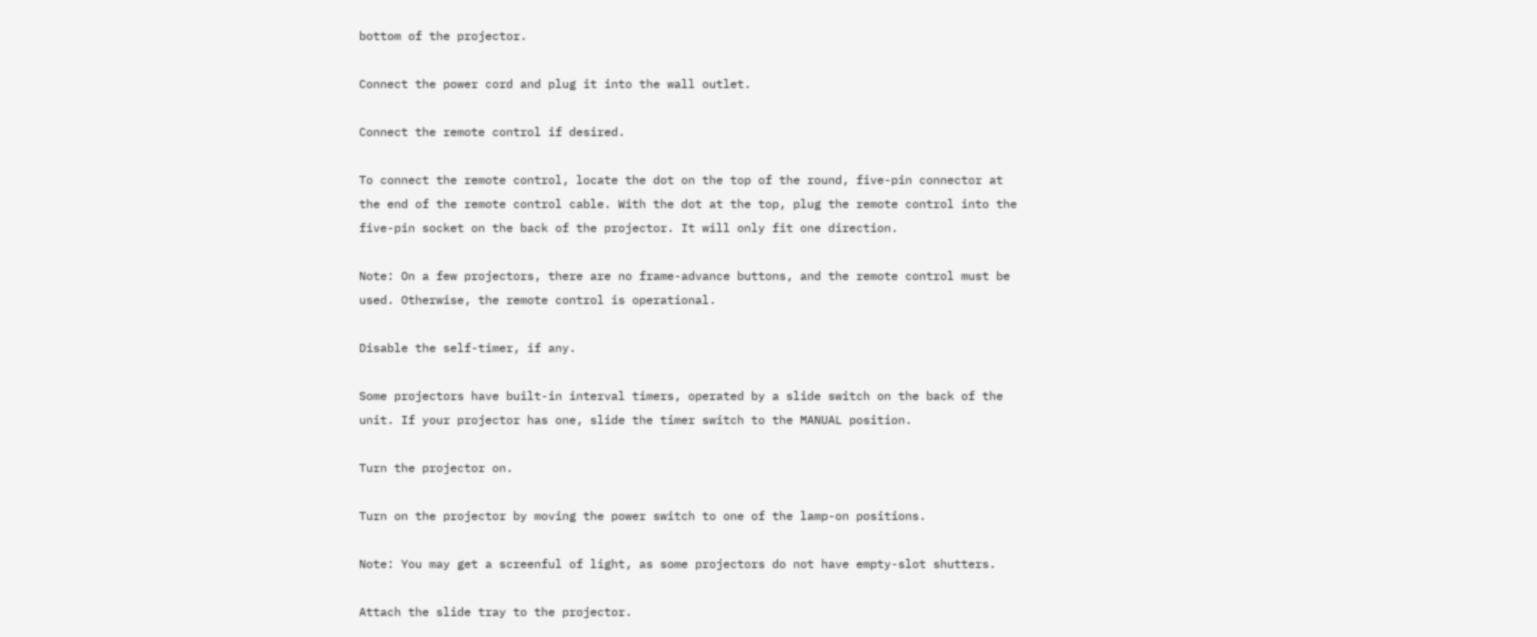bottom of the projector.

Connect the power cord and plug it into the wall outlet.

Connect the remote control if desired.

To connect the remote control, locate the dot on the top of the round, five-pin connector at the end of the remote control cable. With the dot at the top, plug the remote control into the five-pin socket on the back of the projector. It will only fit one direction.

Note: On a few projectors, there are no frame-advance buttons, and the remote control must be used. Otherwise, the remote control is operational.

Disable the self-timer, if any.

Some projectors have built-in interval timers, operated by a slide switch on the back of the unit. If your projector has one, slide the timer switch to the MANUAL position.

Turn the projector on.

Turn on the projector by moving the power switch to one of the lamp-on positions.

Note: You may get a screenful of light, as some projectors do not have empty-slot shutters.

Attach the slide tray to the projector.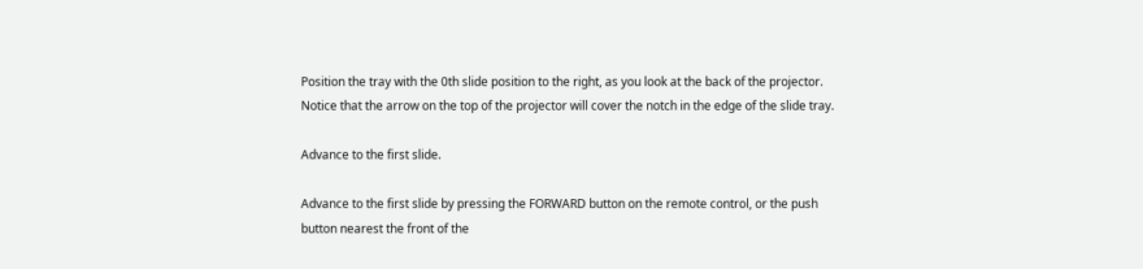Position the tray with the 0th slide position to the right, as you look at the back of the projector. Notice that the arrow on the top of the projector will cover the notch in the edge of the slide tray.

Advance to the first slide.

Advance to the first slide by pressing the FORWARD button on the remote control, or the push button nearest the front of the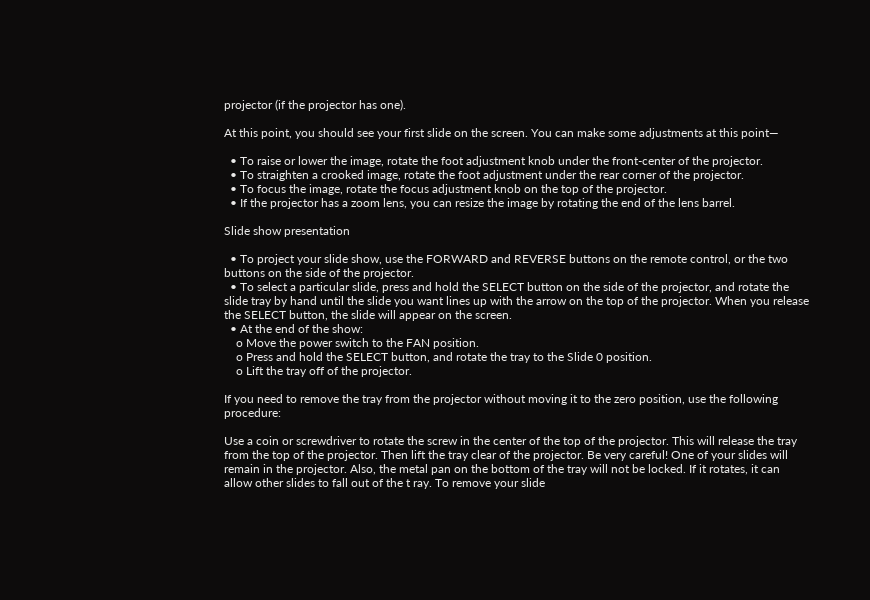projector (if the projector has one).

At this point, you should see your first slide on the screen. You can make some adjustments at this point—

  • To raise or lower the image, rotate the foot adjustment knob under the front-center of the projector.
  • To straighten a crooked image, rotate the foot adjustment under the rear corner of the projector.
  • To focus the image, rotate the focus adjustment knob on the top of the projector.
  • If the projector has a zoom lens, you can resize the image by rotating the end of the lens barrel.

Slide show presentation

  • To project your slide show, use the FORWARD and REVERSE buttons on the remote control, or the two buttons on the side of the projector.
  • To select a particular slide, press and hold the SELECT button on the side of the projector, and rotate the slide tray by hand until the slide you want lines up with the arrow on the top of the projector. When you release the SELECT button, the slide will appear on the screen.
  • At the end of the show:
    o Move the power switch to the FAN position.
    o Press and hold the SELECT button, and rotate the tray to the Slide 0 position.
    o Lift the tray off of the projector.

If you need to remove the tray from the projector without moving it to the zero position, use the following procedure:

Use a coin or screwdriver to rotate the screw in the center of the top of the projector. This will release the tray from the top of the projector. Then lift the tray clear of the projector. Be very careful! One of your slides will remain in the projector. Also, the metal pan on the bottom of the tray will not be locked. If it rotates, it can allow other slides to fall out of the t ray. To remove your slide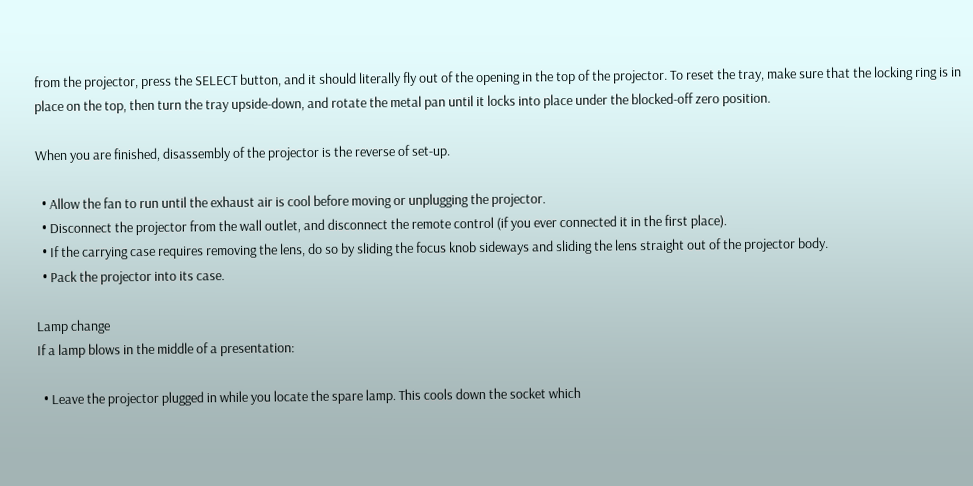from the projector, press the SELECT button, and it should literally fly out of the opening in the top of the projector. To reset the tray, make sure that the locking ring is in place on the top, then turn the tray upside-down, and rotate the metal pan until it locks into place under the blocked-off zero position.

When you are finished, disassembly of the projector is the reverse of set-up.

  • Allow the fan to run until the exhaust air is cool before moving or unplugging the projector.
  • Disconnect the projector from the wall outlet, and disconnect the remote control (if you ever connected it in the first place).
  • If the carrying case requires removing the lens, do so by sliding the focus knob sideways and sliding the lens straight out of the projector body.
  • Pack the projector into its case.

Lamp change
If a lamp blows in the middle of a presentation:

  • Leave the projector plugged in while you locate the spare lamp. This cools down the socket which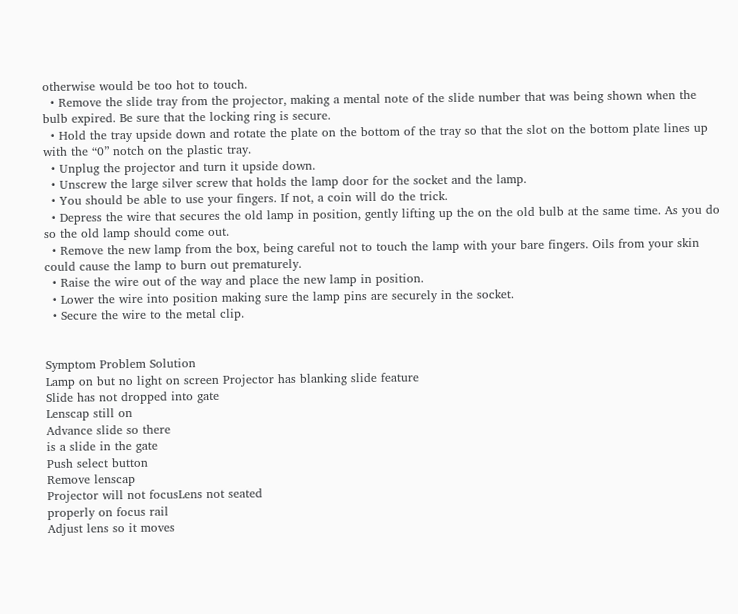otherwise would be too hot to touch.
  • Remove the slide tray from the projector, making a mental note of the slide number that was being shown when the bulb expired. Be sure that the locking ring is secure.
  • Hold the tray upside down and rotate the plate on the bottom of the tray so that the slot on the bottom plate lines up with the “0” notch on the plastic tray.
  • Unplug the projector and turn it upside down.
  • Unscrew the large silver screw that holds the lamp door for the socket and the lamp.
  • You should be able to use your fingers. If not, a coin will do the trick.
  • Depress the wire that secures the old lamp in position, gently lifting up the on the old bulb at the same time. As you do so the old lamp should come out.
  • Remove the new lamp from the box, being careful not to touch the lamp with your bare fingers. Oils from your skin could cause the lamp to burn out prematurely.
  • Raise the wire out of the way and place the new lamp in position.
  • Lower the wire into position making sure the lamp pins are securely in the socket.
  • Secure the wire to the metal clip.


Symptom Problem Solution
Lamp on but no light on screen Projector has blanking slide feature
Slide has not dropped into gate
Lenscap still on
Advance slide so there
is a slide in the gate
Push select button
Remove lenscap
Projector will not focusLens not seated
properly on focus rail
Adjust lens so it moves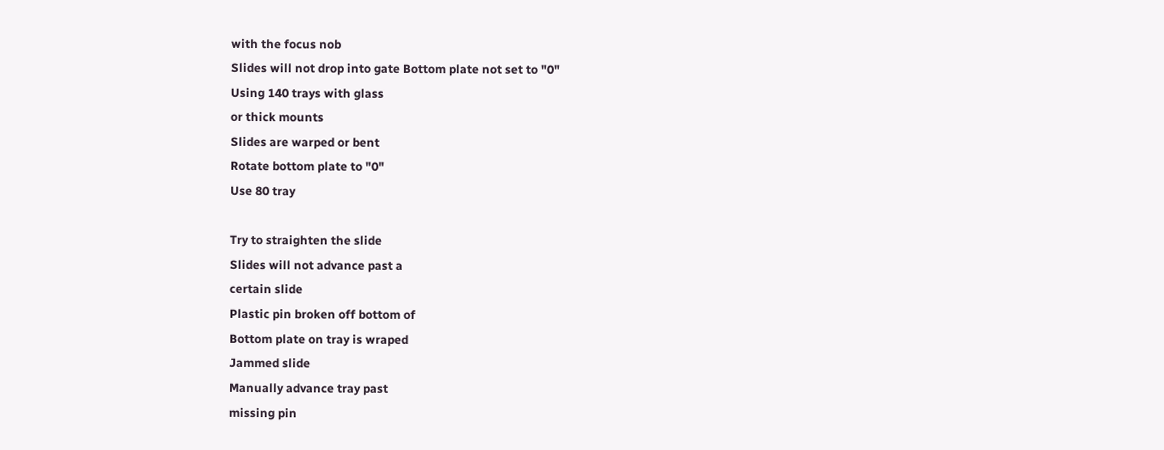with the focus nob
Slides will not drop into gate Bottom plate not set to "0"
Using 140 trays with glass
or thick mounts
Slides are warped or bent
Rotate bottom plate to "0"
Use 80 tray

Try to straighten the slide
Slides will not advance past a
certain slide
Plastic pin broken off bottom of
Bottom plate on tray is wraped
Jammed slide
Manually advance tray past
missing pin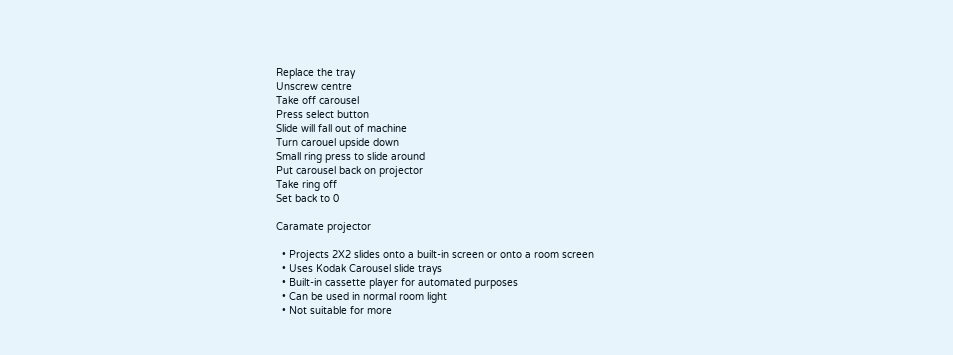Replace the tray
Unscrew centre
Take off carousel
Press select button
Slide will fall out of machine
Turn carouel upside down
Small ring press to slide around
Put carousel back on projector
Take ring off
Set back to 0

Caramate projector

  • Projects 2X2 slides onto a built-in screen or onto a room screen
  • Uses Kodak Carousel slide trays
  • Built-in cassette player for automated purposes
  • Can be used in normal room light
  • Not suitable for more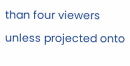than four viewers unless projected onto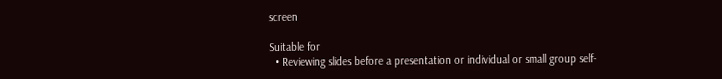screen

Suitable for
  • Reviewing slides before a presentation or individual or small group self-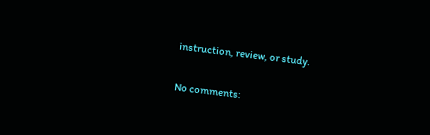instruction, review, or study.

No comments: